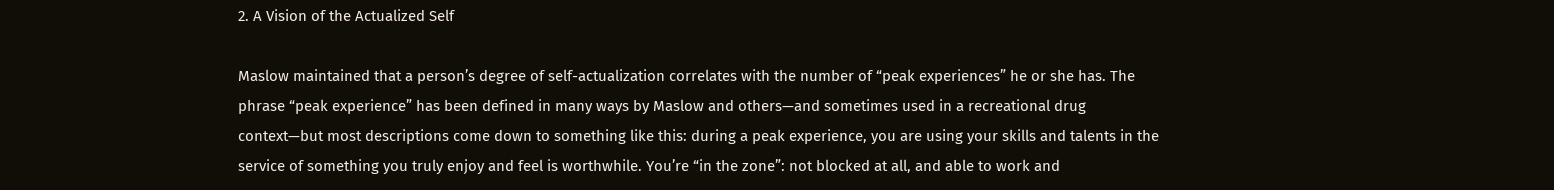2. A Vision of the Actualized Self

Maslow maintained that a person’s degree of self-actualization correlates with the number of “peak experiences” he or she has. The phrase “peak experience” has been defined in many ways by Maslow and others—and sometimes used in a recreational drug context—but most descriptions come down to something like this: during a peak experience, you are using your skills and talents in the service of something you truly enjoy and feel is worthwhile. You’re “in the zone”: not blocked at all, and able to work and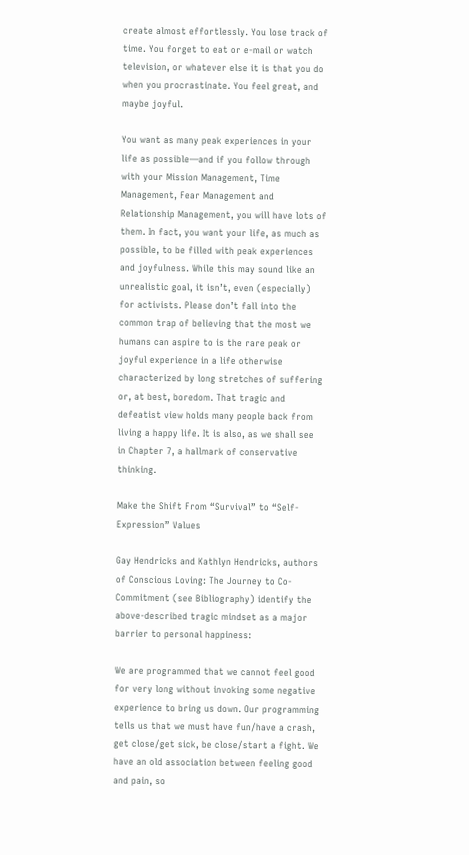create almost effortlessly. You lose track of time. You forget to eat or e-mail or watch television, or whatever else it is that you do when you procrastinate. You feel great, and maybe joyful.

You want as many peak experiences in your life as possible—and if you follow through with your Mission Management, Time Management, Fear Management and Relationship Management, you will have lots of them. In fact, you want your life, as much as possible, to be filled with peak experiences and joyfulness. While this may sound like an unrealistic goal, it isn’t, even (especially) for activists. Please don’t fall into the common trap of believing that the most we humans can aspire to is the rare peak or joyful experience in a life otherwise characterized by long stretches of suffering or, at best, boredom. That tragic and defeatist view holds many people back from living a happy life. It is also, as we shall see in Chapter 7, a hallmark of conservative thinking.

Make the Shift From “Survival” to “Self-Expression” Values

Gay Hendricks and Kathlyn Hendricks, authors of Conscious Loving: The Journey to Co-Commitment (see Bibliography) identify the above-described tragic mindset as a major barrier to personal happiness:

We are programmed that we cannot feel good for very long without invoking some negative experience to bring us down. Our programming tells us that we must have fun/have a crash, get close/get sick, be close/start a fight. We have an old association between feeling good and pain, so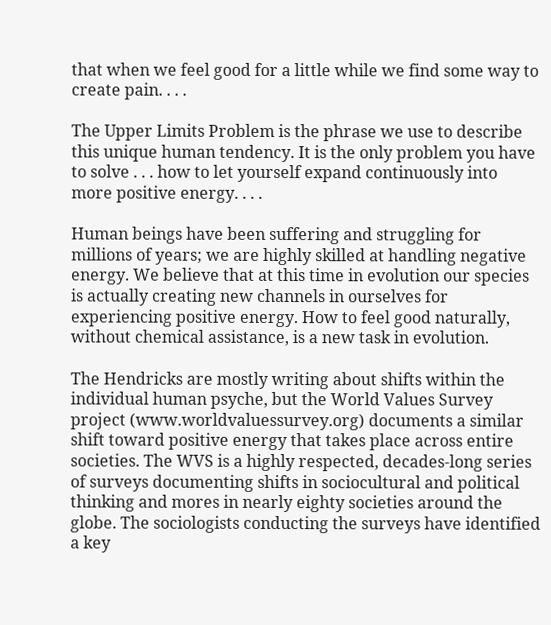that when we feel good for a little while we find some way to create pain. . . .

The Upper Limits Problem is the phrase we use to describe this unique human tendency. It is the only problem you have to solve . . . how to let yourself expand continuously into more positive energy. . . .

Human beings have been suffering and struggling for millions of years; we are highly skilled at handling negative energy. We believe that at this time in evolution our species is actually creating new channels in ourselves for experiencing positive energy. How to feel good naturally, without chemical assistance, is a new task in evolution.

The Hendricks are mostly writing about shifts within the individual human psyche, but the World Values Survey project (www.worldvaluessurvey.org) documents a similar shift toward positive energy that takes place across entire societies. The WVS is a highly respected, decades-long series of surveys documenting shifts in sociocultural and political thinking and mores in nearly eighty societies around the globe. The sociologists conducting the surveys have identified a key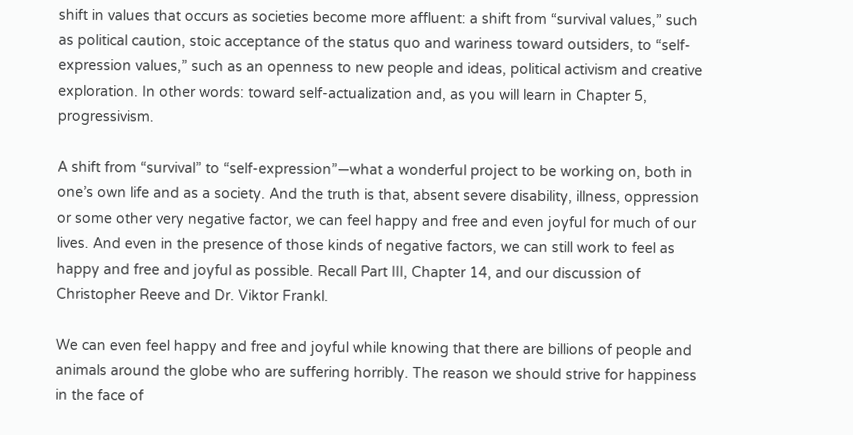shift in values that occurs as societies become more affluent: a shift from “survival values,” such as political caution, stoic acceptance of the status quo and wariness toward outsiders, to “self-expression values,” such as an openness to new people and ideas, political activism and creative exploration. In other words: toward self-actualization and, as you will learn in Chapter 5, progressivism.

A shift from “survival” to “self-expression”—what a wonderful project to be working on, both in one’s own life and as a society. And the truth is that, absent severe disability, illness, oppression or some other very negative factor, we can feel happy and free and even joyful for much of our lives. And even in the presence of those kinds of negative factors, we can still work to feel as happy and free and joyful as possible. Recall Part III, Chapter 14, and our discussion of Christopher Reeve and Dr. Viktor Frankl.

We can even feel happy and free and joyful while knowing that there are billions of people and animals around the globe who are suffering horribly. The reason we should strive for happiness in the face of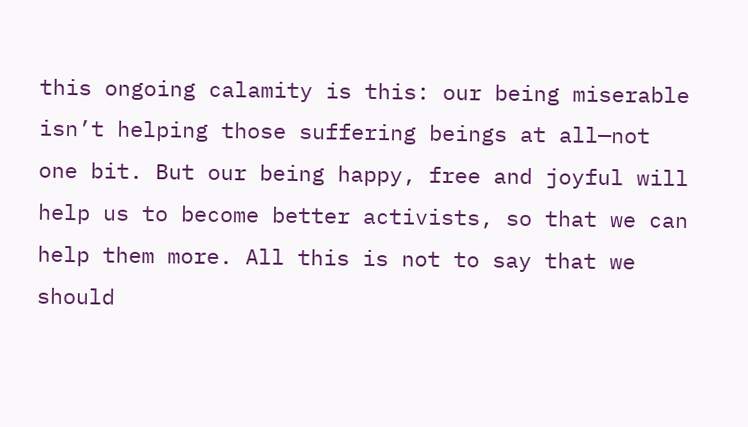this ongoing calamity is this: our being miserable isn’t helping those suffering beings at all—not one bit. But our being happy, free and joyful will help us to become better activists, so that we can help them more. All this is not to say that we should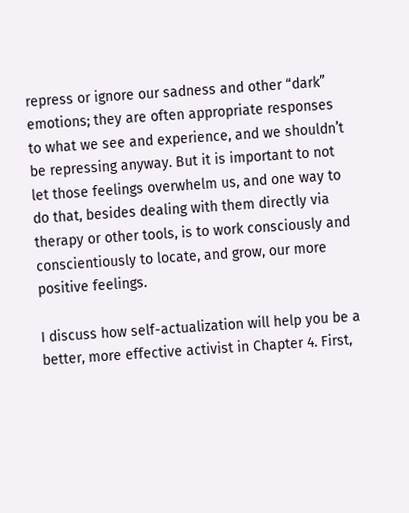repress or ignore our sadness and other “dark” emotions; they are often appropriate responses to what we see and experience, and we shouldn’t be repressing anyway. But it is important to not let those feelings overwhelm us, and one way to do that, besides dealing with them directly via therapy or other tools, is to work consciously and conscientiously to locate, and grow, our more positive feelings.

I discuss how self-actualization will help you be a better, more effective activist in Chapter 4. First,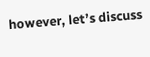however, let’s discuss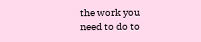the work you need to do to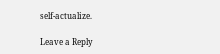self-actualize.

Leave a Reply